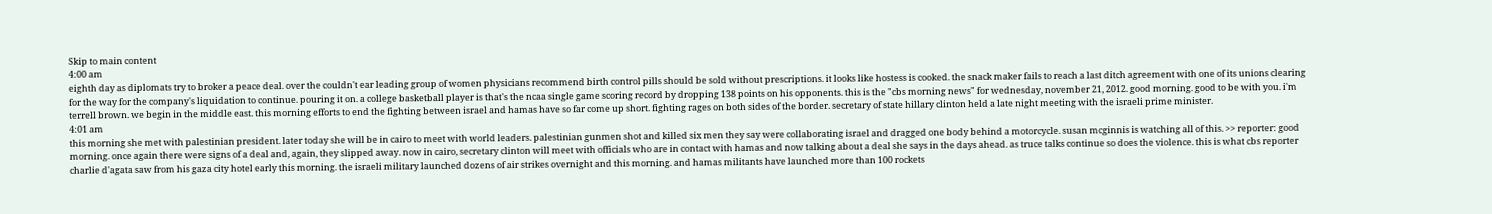Skip to main content
4:00 am
eighth day as diplomats try to broker a peace deal. over the couldn't ear leading group of women physicians recommend birth control pills should be sold without prescriptions. it looks like hostess is cooked. the snack maker fails to reach a last ditch agreement with one of its unions clearing for the way for the company's liquidation to continue. pouring it on. a college basketball player is that's the ncaa single game scoring record by dropping 138 points on his opponents. this is the "cbs morning news" for wednesday, november 21, 2012. good morning. good to be with you. i'm terrell brown. we begin in the middle east. this morning efforts to end the fighting between israel and hamas have so far come up short. fighting rages on both sides of the border. secretary of state hillary clinton held a late night meeting with the israeli prime minister.
4:01 am
this morning she met with palestinian president. later today she will be in cairo to meet with world leaders. palestinian gunmen shot and killed six men they say were collaborating israel and dragged one body behind a motorcycle. susan mcginnis is watching all of this. >> reporter: good morning. once again there were signs of a deal and, again, they slipped away. now in cairo, secretary clinton will meet with officials who are in contact with hamas and now talking about a deal she says in the days ahead. as truce talks continue so does the violence. this is what cbs reporter charlie d'agata saw from his gaza city hotel early this morning. the israeli military launched dozens of air strikes overnight and this morning. and hamas militants have launched more than 100 rockets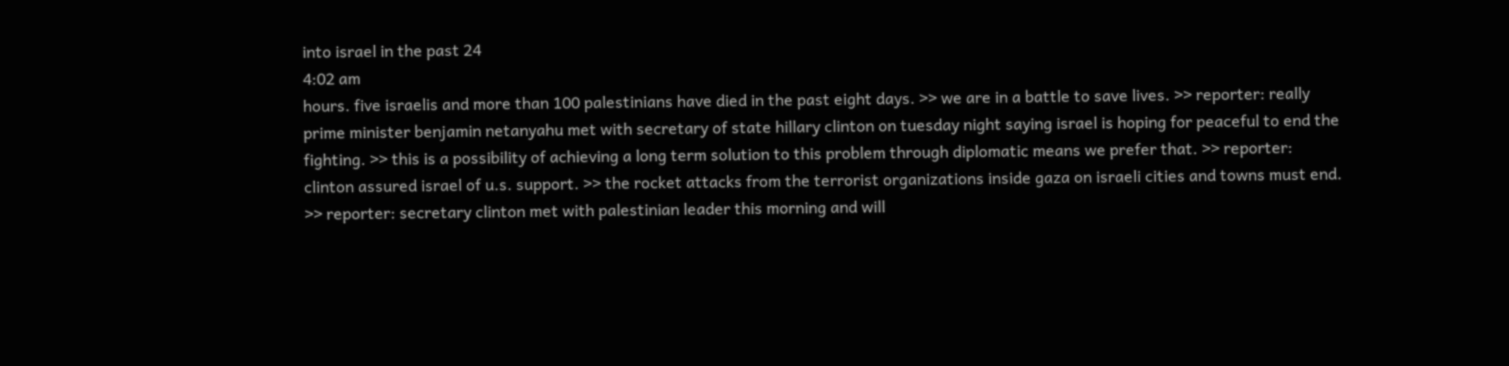into israel in the past 24
4:02 am
hours. five israelis and more than 100 palestinians have died in the past eight days. >> we are in a battle to save lives. >> reporter: really prime minister benjamin netanyahu met with secretary of state hillary clinton on tuesday night saying israel is hoping for peaceful to end the fighting. >> this is a possibility of achieving a long term solution to this problem through diplomatic means we prefer that. >> reporter: clinton assured israel of u.s. support. >> the rocket attacks from the terrorist organizations inside gaza on israeli cities and towns must end. >> reporter: secretary clinton met with palestinian leader this morning and will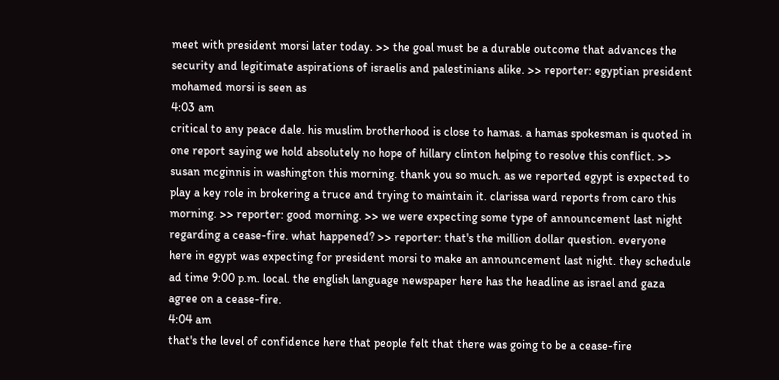meet with president morsi later today. >> the goal must be a durable outcome that advances the security and legitimate aspirations of israelis and palestinians alike. >> reporter: egyptian president mohamed morsi is seen as
4:03 am
critical to any peace dale. his muslim brotherhood is close to hamas. a hamas spokesman is quoted in one report saying we hold absolutely no hope of hillary clinton helping to resolve this conflict. >> susan mcginnis in washington this morning. thank you so much. as we reported egypt is expected to play a key role in brokering a truce and trying to maintain it. clarissa ward reports from caro this morning. >> reporter: good morning. >> we were expecting some type of announcement last night regarding a cease-fire. what happened? >> reporter: that's the million dollar question. everyone here in egypt was expecting for president morsi to make an announcement last night. they schedule ad time 9:00 p.m. local. the english language newspaper here has the headline as israel and gaza agree on a cease-fire.
4:04 am
that's the level of confidence here that people felt that there was going to be a cease-fire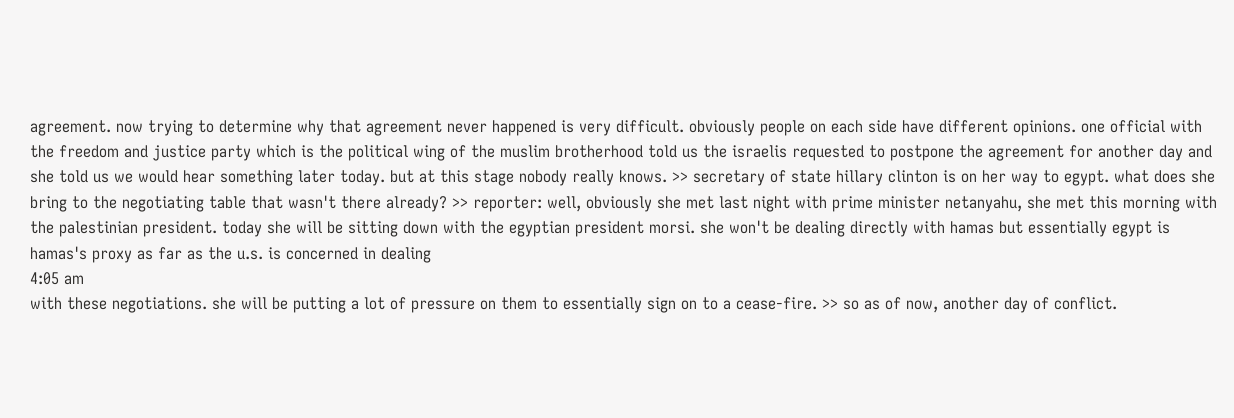agreement. now trying to determine why that agreement never happened is very difficult. obviously people on each side have different opinions. one official with the freedom and justice party which is the political wing of the muslim brotherhood told us the israelis requested to postpone the agreement for another day and she told us we would hear something later today. but at this stage nobody really knows. >> secretary of state hillary clinton is on her way to egypt. what does she bring to the negotiating table that wasn't there already? >> reporter: well, obviously she met last night with prime minister netanyahu, she met this morning with the palestinian president. today she will be sitting down with the egyptian president morsi. she won't be dealing directly with hamas but essentially egypt is hamas's proxy as far as the u.s. is concerned in dealing
4:05 am
with these negotiations. she will be putting a lot of pressure on them to essentially sign on to a cease-fire. >> so as of now, another day of conflict.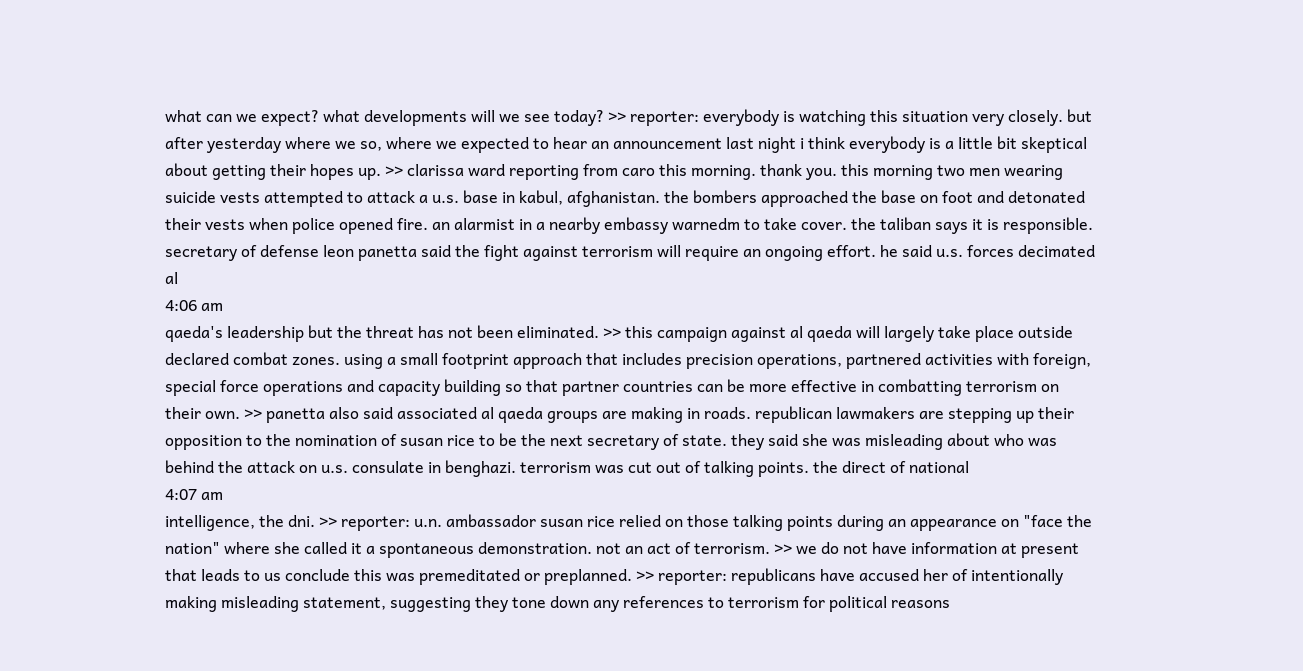what can we expect? what developments will we see today? >> reporter: everybody is watching this situation very closely. but after yesterday where we so, where we expected to hear an announcement last night i think everybody is a little bit skeptical about getting their hopes up. >> clarissa ward reporting from caro this morning. thank you. this morning two men wearing suicide vests attempted to attack a u.s. base in kabul, afghanistan. the bombers approached the base on foot and detonated their vests when police opened fire. an alarmist in a nearby embassy warnedm to take cover. the taliban says it is responsible. secretary of defense leon panetta said the fight against terrorism will require an ongoing effort. he said u.s. forces decimated al
4:06 am
qaeda's leadership but the threat has not been eliminated. >> this campaign against al qaeda will largely take place outside declared combat zones. using a small footprint approach that includes precision operations, partnered activities with foreign, special force operations and capacity building so that partner countries can be more effective in combatting terrorism on their own. >> panetta also said associated al qaeda groups are making in roads. republican lawmakers are stepping up their opposition to the nomination of susan rice to be the next secretary of state. they said she was misleading about who was behind the attack on u.s. consulate in benghazi. terrorism was cut out of talking points. the direct of national
4:07 am
intelligence, the dni. >> reporter: u.n. ambassador susan rice relied on those talking points during an appearance on "face the nation" where she called it a spontaneous demonstration. not an act of terrorism. >> we do not have information at present that leads to us conclude this was premeditated or preplanned. >> reporter: republicans have accused her of intentionally making misleading statement, suggesting they tone down any references to terrorism for political reasons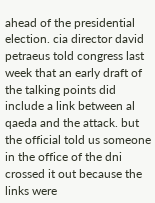ahead of the presidential election. cia director david petraeus told congress last week that an early draft of the talking points did include a link between al qaeda and the attack. but the official told us someone in the office of the dni crossed it out because the links were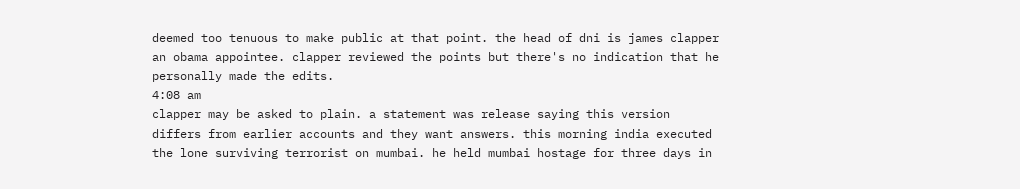deemed too tenuous to make public at that point. the head of dni is james clapper an obama appointee. clapper reviewed the points but there's no indication that he personally made the edits.
4:08 am
clapper may be asked to plain. a statement was release saying this version differs from earlier accounts and they want answers. this morning india executed the lone surviving terrorist on mumbai. he held mumbai hostage for three days in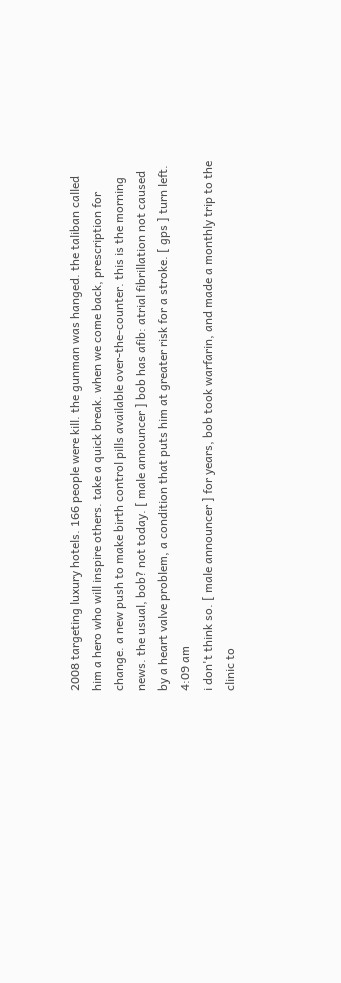2008 targeting luxury hotels. 166 people were kill. the gunman was hanged. the taliban called him a hero who will inspire others. take a quick break. when we come back, prescription for change. a new push to make birth control pills available over-the-counter. this is the morning news. the usual, bob? not today. [ male announcer ] bob has afib: atrial fibrillation not caused by a heart valve problem, a condition that puts him at greater risk for a stroke. [ gps ] turn left.
4:09 am
i don't think so. [ male announcer ] for years, bob took warfarin, and made a monthly trip to the clinic to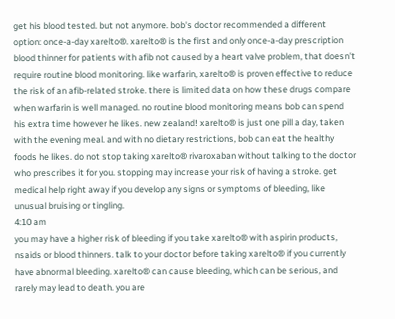get his blood tested. but not anymore. bob's doctor recommended a different option: once-a-day xarelto®. xarelto® is the first and only once-a-day prescription blood thinner for patients with afib not caused by a heart valve problem, that doesn't require routine blood monitoring. like warfarin, xarelto® is proven effective to reduce the risk of an afib-related stroke. there is limited data on how these drugs compare when warfarin is well managed. no routine blood monitoring means bob can spend his extra time however he likes. new zealand! xarelto® is just one pill a day, taken with the evening meal. and with no dietary restrictions, bob can eat the healthy foods he likes. do not stop taking xarelto® rivaroxaban without talking to the doctor who prescribes it for you. stopping may increase your risk of having a stroke. get medical help right away if you develop any signs or symptoms of bleeding, like unusual bruising or tingling.
4:10 am
you may have a higher risk of bleeding if you take xarelto® with aspirin products, nsaids or blood thinners. talk to your doctor before taking xarelto® if you currently have abnormal bleeding. xarelto® can cause bleeding, which can be serious, and rarely may lead to death. you are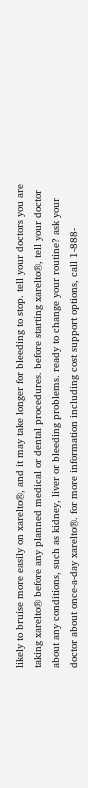likely to bruise more easily on xarelto®, and it may take longer for bleeding to stop. tell your doctors you are taking xarelto® before any planned medical or dental procedures. before starting xarelto®, tell your doctor about any conditions, such as kidney, liver or bleeding problems. ready to change your routine? ask your doctor about once-a-day xarelto®. for more information including cost support options, call 1-888-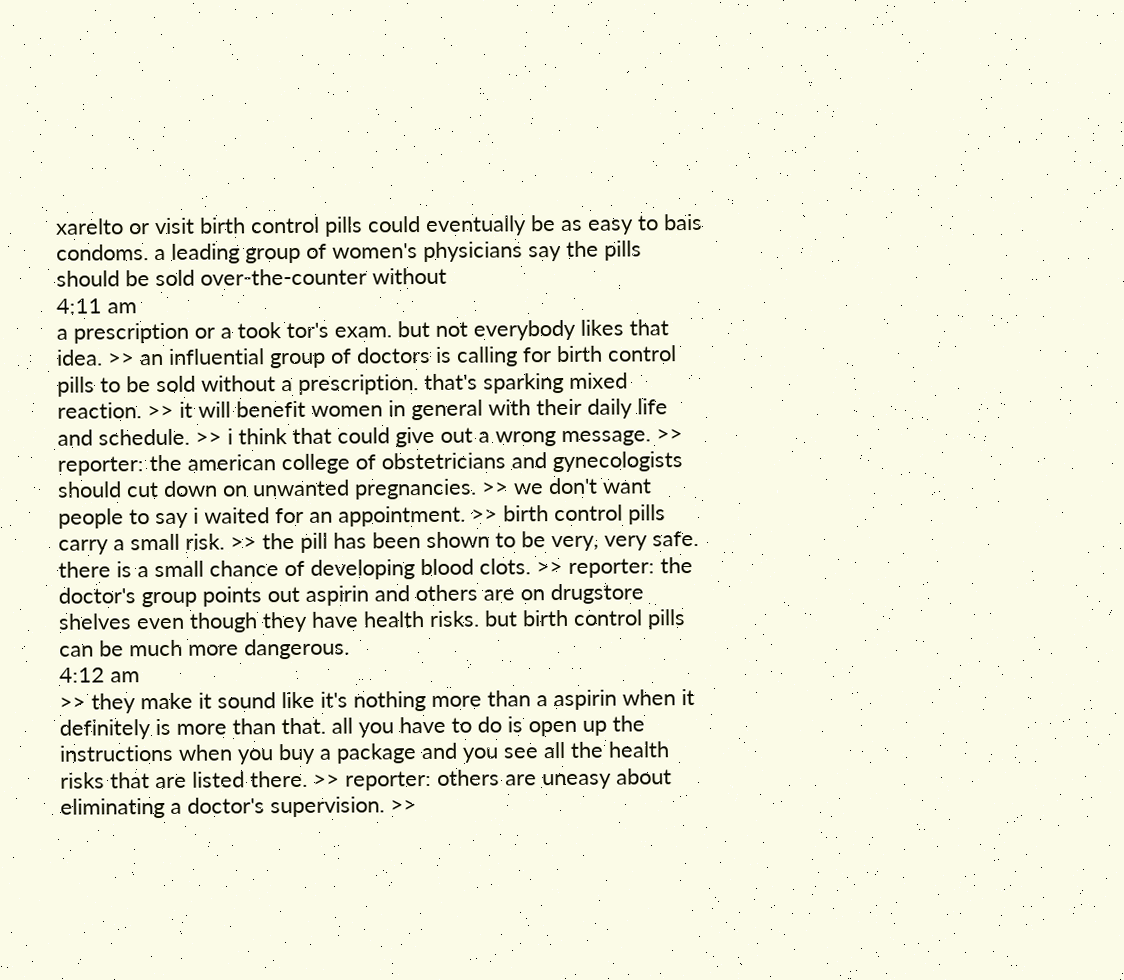xarelto or visit birth control pills could eventually be as easy to bais condoms. a leading group of women's physicians say the pills should be sold over-the-counter without
4:11 am
a prescription or a took tor's exam. but not everybody likes that idea. >> an influential group of doctors is calling for birth control pills to be sold without a prescription. that's sparking mixed reaction. >> it will benefit women in general with their daily life and schedule. >> i think that could give out a wrong message. >> reporter: the american college of obstetricians and gynecologists should cut down on unwanted pregnancies. >> we don't want people to say i waited for an appointment. >> birth control pills carry a small risk. >> the pill has been shown to be very, very safe. there is a small chance of developing blood clots. >> reporter: the doctor's group points out aspirin and others are on drugstore shelves even though they have health risks. but birth control pills can be much more dangerous.
4:12 am
>> they make it sound like it's nothing more than a aspirin when it definitely is more than that. all you have to do is open up the instructions when you buy a package and you see all the health risks that are listed there. >> reporter: others are uneasy about eliminating a doctor's supervision. >>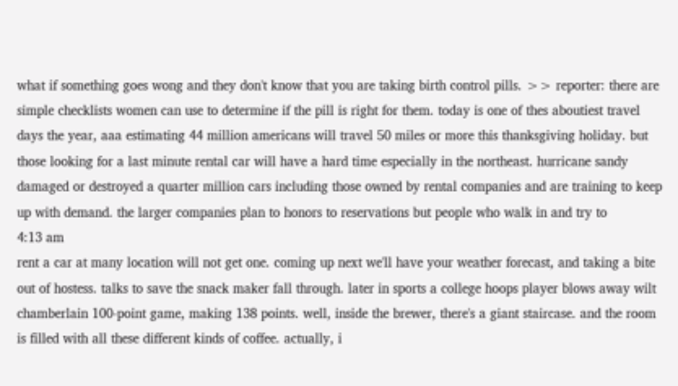what if something goes wong and they don't know that you are taking birth control pills. >> reporter: there are simple checklists women can use to determine if the pill is right for them. today is one of thes aboutiest travel days the year, aaa estimating 44 million americans will travel 50 miles or more this thanksgiving holiday. but those looking for a last minute rental car will have a hard time especially in the northeast. hurricane sandy damaged or destroyed a quarter million cars including those owned by rental companies and are training to keep up with demand. the larger companies plan to honors to reservations but people who walk in and try to
4:13 am
rent a car at many location will not get one. coming up next we'll have your weather forecast, and taking a bite out of hostess. talks to save the snack maker fall through. later in sports a college hoops player blows away wilt chamberlain 100-point game, making 138 points. well, inside the brewer, there's a giant staircase. and the room is filled with all these different kinds of coffee. actually, i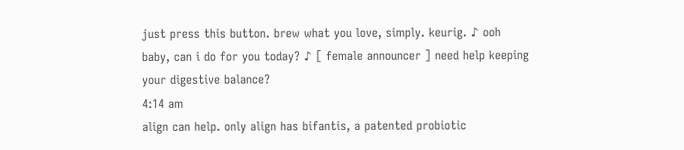just press this button. brew what you love, simply. keurig. ♪ ooh baby, can i do for you today? ♪ [ female announcer ] need help keeping your digestive balance?
4:14 am
align can help. only align has bifantis, a patented probiotic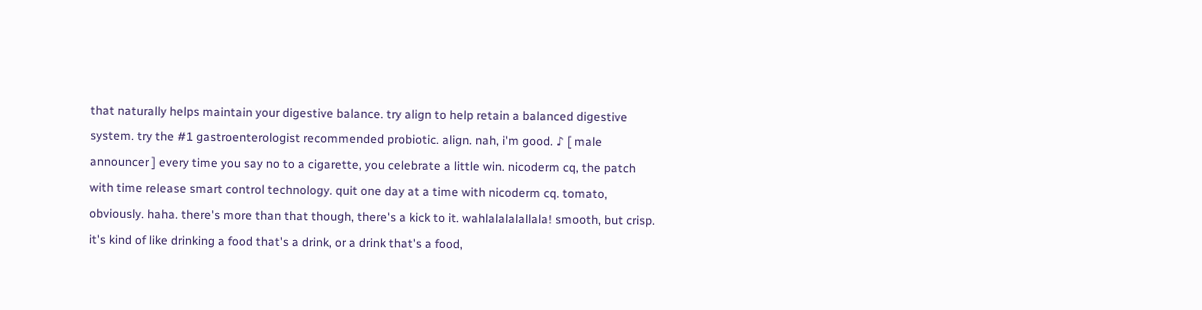that naturally helps maintain your digestive balance. try align to help retain a balanced digestive system. try the #1 gastroenterologist recommended probiotic. align. nah, i'm good. ♪ [ male announcer ] every time you say no to a cigarette, you celebrate a little win. nicoderm cq, the patch with time release smart control technology. quit one day at a time with nicoderm cq. tomato, obviously. haha. there's more than that though, there's a kick to it. wahlalalalallala! smooth, but crisp. it's kind of like drinking a food that's a drink, or a drink that's a food,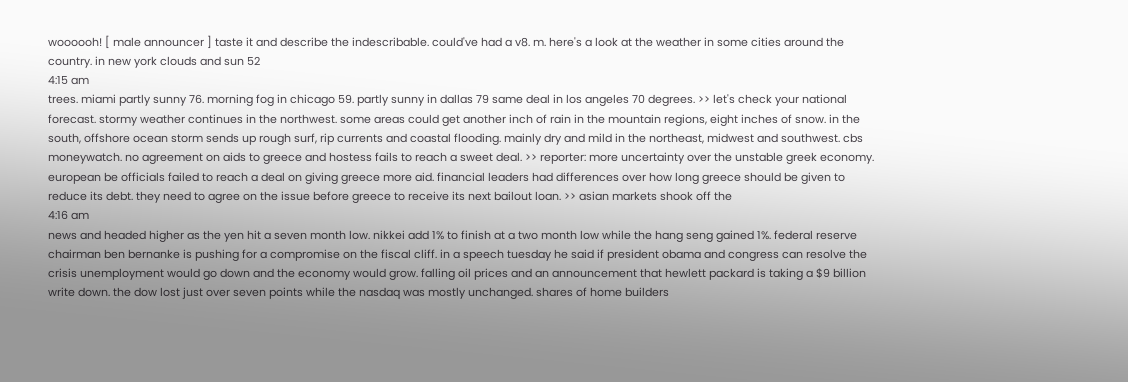woooooh! [ male announcer ] taste it and describe the indescribable. could've had a v8. m. here's a look at the weather in some cities around the country. in new york clouds and sun 52
4:15 am
trees. miami partly sunny 76. morning fog in chicago 59. partly sunny in dallas 79 same deal in los angeles 70 degrees. >> let's check your national forecast. stormy weather continues in the northwest. some areas could get another inch of rain in the mountain regions, eight inches of snow. in the south, offshore ocean storm sends up rough surf, rip currents and coastal flooding. mainly dry and mild in the northeast, midwest and southwest. cbs moneywatch. no agreement on aids to greece and hostess fails to reach a sweet deal. >> reporter: more uncertainty over the unstable greek economy. european be officials failed to reach a deal on giving greece more aid. financial leaders had differences over how long greece should be given to reduce its debt. they need to agree on the issue before greece to receive its next bailout loan. >> asian markets shook off the
4:16 am
news and headed higher as the yen hit a seven month low. nikkei add 1% to finish at a two month low while the hang seng gained 1%. federal reserve chairman ben bernanke is pushing for a compromise on the fiscal cliff. in a speech tuesday he said if president obama and congress can resolve the crisis unemployment would go down and the economy would grow. falling oil prices and an announcement that hewlett packard is taking a $9 billion write down. the dow lost just over seven points while the nasdaq was mostly unchanged. shares of home builders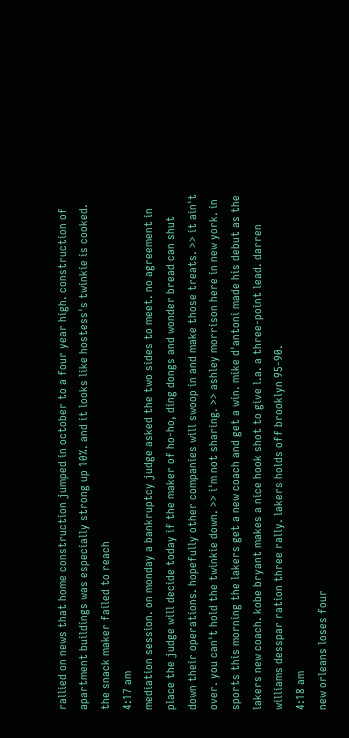rallied on news that home construction jumped in october to a four year high. construction of apartment buildings was especially strong up 10%. and it looks like hostess's twinkie is cooked. the snack maker failed to reach
4:17 am
mediation session. on monday a bankruptcy judge asked the two sides to meet. no agreement in place the judge will decide today if the maker of ho-ho, ding dongs and wonder bread can shut down their operations. hopefully other companies will swoop in and make those treats. >> it ain't over. you can't hold the twinkie down. >> i'm not sharing. >> ashley morrison here in new york. in sports this morning the lakers get a new coach and get a win. mike d'antoni made his debut as the lakers new coach. kobe bryant makes a nice hook shot to give l.a. a three-point lead. darren williams desspar ration three rally. lakers holds off brooklyn 95-90.
4:18 am
new orleans loses four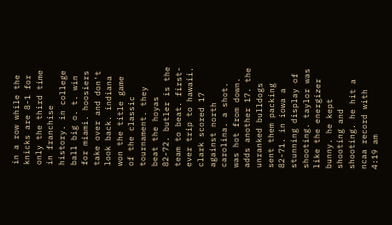in a row while the knicks are 8-1 for only the third time in franchise history. in college ball big o. t. win for miami. hoosiers take over and don't look back. indiana won the title game of the classic tournament. they beat the hoyas 82-72. butler is the team to beat. first-ever trip to hawaii. clark scored 17 against north carolina. a shot. was hot from down. adds another 17. the unranked bulldogs sent them packing 82-71. in iowa a stunning display of shooting. taylor was like the energizer bunny. he kept shooting and shooting. he hit a ncaa record with
4:19 am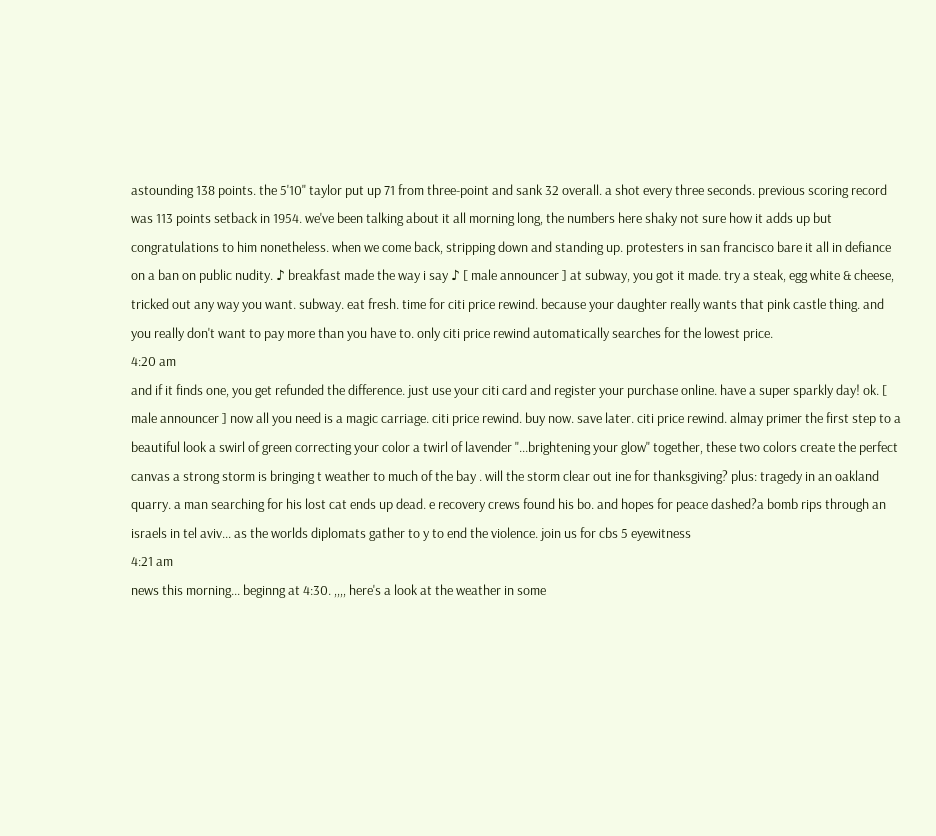astounding 138 points. the 5'10" taylor put up 71 from three-point and sank 32 overall. a shot every three seconds. previous scoring record was 113 points setback in 1954. we've been talking about it all morning long, the numbers here shaky not sure how it adds up but congratulations to him nonetheless. when we come back, stripping down and standing up. protesters in san francisco bare it all in defiance on a ban on public nudity. ♪ breakfast made the way i say ♪ [ male announcer ] at subway, you got it made. try a steak, egg white & cheese, tricked out any way you want. subway. eat fresh. time for citi price rewind. because your daughter really wants that pink castle thing. and you really don't want to pay more than you have to. only citi price rewind automatically searches for the lowest price.
4:20 am
and if it finds one, you get refunded the difference. just use your citi card and register your purchase online. have a super sparkly day! ok. [ male announcer ] now all you need is a magic carriage. citi price rewind. buy now. save later. citi price rewind. almay primer the first step to a beautiful look a swirl of green correcting your color a twirl of lavender "...brightening your glow" together, these two colors create the perfect canvas a strong storm is bringing t weather to much of the bay . will the storm clear out ine for thanksgiving? plus: tragedy in an oakland quarry. a man searching for his lost cat ends up dead. e recovery crews found his bo. and hopes for peace dashed?a bomb rips through an israels in tel aviv... as the worlds diplomats gather to y to end the violence. join us for cbs 5 eyewitness
4:21 am
news this morning... beginng at 4:30. ,,,, here's a look at the weather in some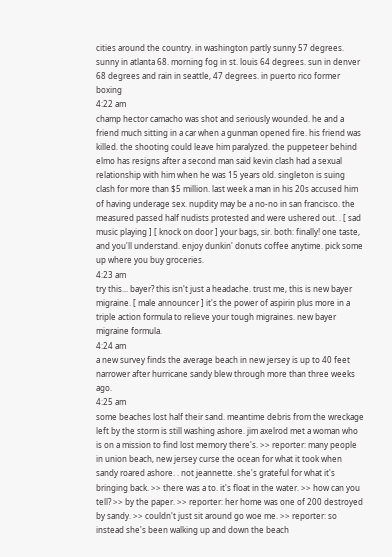cities around the country. in washington partly sunny 57 degrees. sunny in atlanta 68. morning fog in st. louis 64 degrees. sun in denver 68 degrees and rain in seattle, 47 degrees. in puerto rico former boxing
4:22 am
champ hector camacho was shot and seriously wounded. he and a friend much sitting in a car when a gunman opened fire. his friend was killed. the shooting could leave him paralyzed. the puppeteer behind elmo has resigns after a second man said kevin clash had a sexual relationship with him when he was 15 years old. singleton is suing clash for more than $5 million. last week a man in his 20s accused him of having underage sex. nupdity may be a no-no in san francisco. the measured passed half nudists protested and were ushered out. . [ sad music playing ] [ knock on door ] your bags, sir. both: finally! one taste, and you'll understand. enjoy dunkin' donuts coffee anytime. pick some up where you buy groceries.
4:23 am
try this... bayer? this isn't just a headache. trust me, this is new bayer migraine. [ male announcer ] it's the power of aspirin plus more in a triple action formula to relieve your tough migraines. new bayer migraine formula.
4:24 am
a new survey finds the average beach in new jersey is up to 40 feet narrower after hurricane sandy blew through more than three weeks ago.
4:25 am
some beaches lost half their sand. meantime debris from the wreckage left by the storm is still washing ashore. jim axelrod met a woman who is on a mission to find lost memory there's. >> reporter: many people in union beach, new jersey curse the ocean for what it took when sandy roared ashore. . not jeannette. she's grateful for what it's bringing back. >> there was a to. it's float in the water. >> how can you tell? >> by the paper. >> reporter: her home was one of 200 destroyed by sandy. >> couldn't just sit around go woe me. >> reporter: so instead she's been walking up and down the beach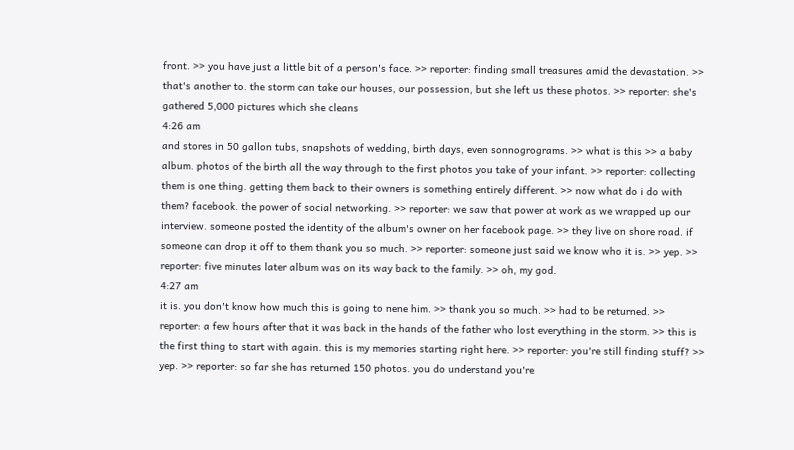front. >> you have just a little bit of a person's face. >> reporter: finding small treasures amid the devastation. >> that's another to. the storm can take our houses, our possession, but she left us these photos. >> reporter: she's gathered 5,000 pictures which she cleans
4:26 am
and stores in 50 gallon tubs, snapshots of wedding, birth days, even sonnogrograms. >> what is this >> a baby album. photos of the birth all the way through to the first photos you take of your infant. >> reporter: collecting them is one thing. getting them back to their owners is something entirely different. >> now what do i do with them? facebook. the power of social networking. >> reporter: we saw that power at work as we wrapped up our interview. someone posted the identity of the album's owner on her facebook page. >> they live on shore road. if someone can drop it off to them thank you so much. >> reporter: someone just said we know who it is. >> yep. >> reporter: five minutes later album was on its way back to the family. >> oh, my god.
4:27 am
it is. you don't know how much this is going to nene him. >> thank you so much. >> had to be returned. >> reporter: a few hours after that it was back in the hands of the father who lost everything in the storm. >> this is the first thing to start with again. this is my memories starting right here. >> reporter: you're still finding stuff? >> yep. >> reporter: so far she has returned 150 photos. you do understand you're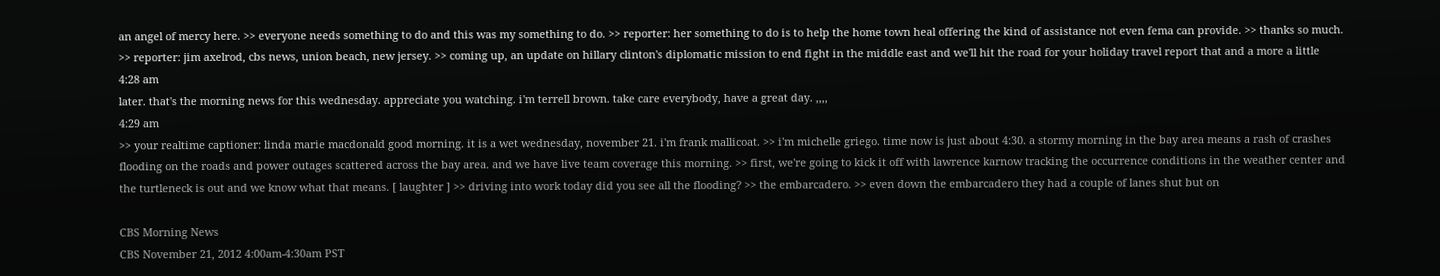an angel of mercy here. >> everyone needs something to do and this was my something to do. >> reporter: her something to do is to help the home town heal offering the kind of assistance not even fema can provide. >> thanks so much. >> reporter: jim axelrod, cbs news, union beach, new jersey. >> coming up, an update on hillary clinton's diplomatic mission to end fight in the middle east and we'll hit the road for your holiday travel report that and a more a little
4:28 am
later. that's the morning news for this wednesday. appreciate you watching. i'm terrell brown. take care everybody, have a great day. ,,,,
4:29 am
>> your realtime captioner: linda marie macdonald good morning. it is a wet wednesday, november 21. i'm frank mallicoat. >> i'm michelle griego. time now is just about 4:30. a stormy morning in the bay area means a rash of crashes flooding on the roads and power outages scattered across the bay area. and we have live team coverage this morning. >> first, we're going to kick it off with lawrence karnow tracking the occurrence conditions in the weather center and the turtleneck is out and we know what that means. [ laughter ] >> driving into work today did you see all the flooding? >> the embarcadero. >> even down the embarcadero they had a couple of lanes shut but on

CBS Morning News
CBS November 21, 2012 4:00am-4:30am PST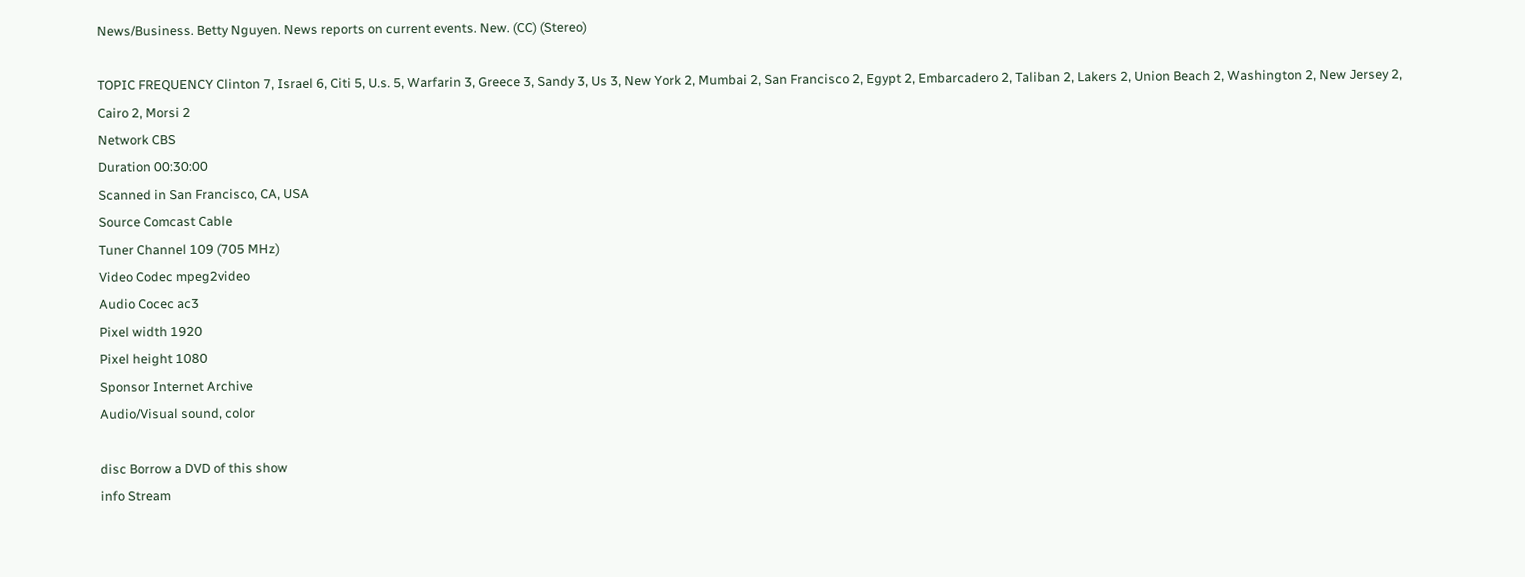News/Business. Betty Nguyen. News reports on current events. New. (CC) (Stereo)

TOPIC FREQUENCY Clinton 7, Israel 6, Citi 5, U.s. 5, Warfarin 3, Greece 3, Sandy 3, Us 3, New York 2, Mumbai 2, San Francisco 2, Egypt 2, Embarcadero 2, Taliban 2, Lakers 2, Union Beach 2, Washington 2, New Jersey 2, Cairo 2, Morsi 2
Network CBS
Duration 00:30:00
Scanned in San Francisco, CA, USA
Source Comcast Cable
Tuner Channel 109 (705 MHz)
Video Codec mpeg2video
Audio Cocec ac3
Pixel width 1920
Pixel height 1080
Sponsor Internet Archive
Audio/Visual sound, color

disc Borrow a DVD of this show
info Stream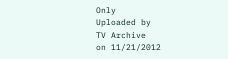Only
Uploaded by
TV Archive
on 11/21/2012